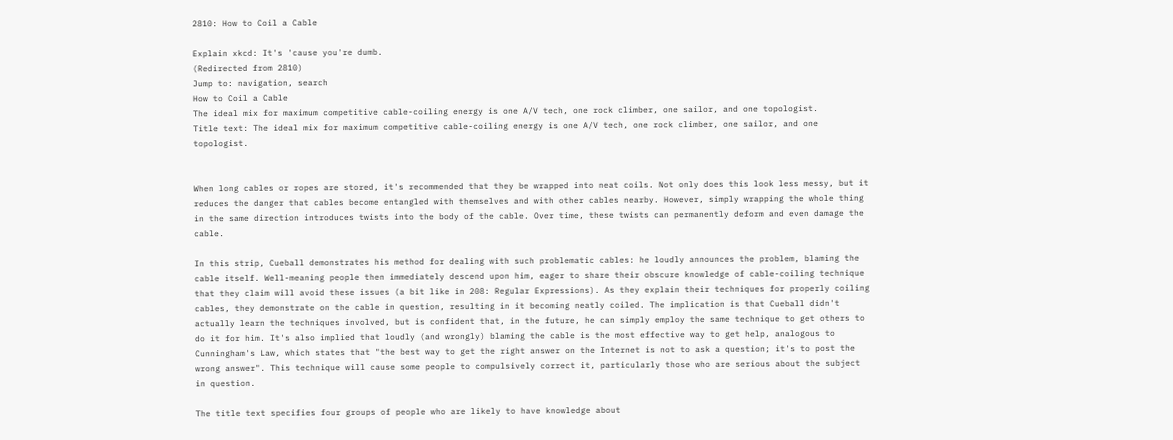2810: How to Coil a Cable

Explain xkcd: It's 'cause you're dumb.
(Redirected from 2810)
Jump to: navigation, search
How to Coil a Cable
The ideal mix for maximum competitive cable-coiling energy is one A/V tech, one rock climber, one sailor, and one topologist.
Title text: The ideal mix for maximum competitive cable-coiling energy is one A/V tech, one rock climber, one sailor, and one topologist.


When long cables or ropes are stored, it's recommended that they be wrapped into neat coils. Not only does this look less messy, but it reduces the danger that cables become entangled with themselves and with other cables nearby. However, simply wrapping the whole thing in the same direction introduces twists into the body of the cable. Over time, these twists can permanently deform and even damage the cable.

In this strip, Cueball demonstrates his method for dealing with such problematic cables: he loudly announces the problem, blaming the cable itself. Well-meaning people then immediately descend upon him, eager to share their obscure knowledge of cable-coiling technique that they claim will avoid these issues (a bit like in 208: Regular Expressions). As they explain their techniques for properly coiling cables, they demonstrate on the cable in question, resulting in it becoming neatly coiled. The implication is that Cueball didn't actually learn the techniques involved, but is confident that, in the future, he can simply employ the same technique to get others to do it for him. It's also implied that loudly (and wrongly) blaming the cable is the most effective way to get help, analogous to Cunningham's Law, which states that "the best way to get the right answer on the Internet is not to ask a question; it's to post the wrong answer". This technique will cause some people to compulsively correct it, particularly those who are serious about the subject in question.

The title text specifies four groups of people who are likely to have knowledge about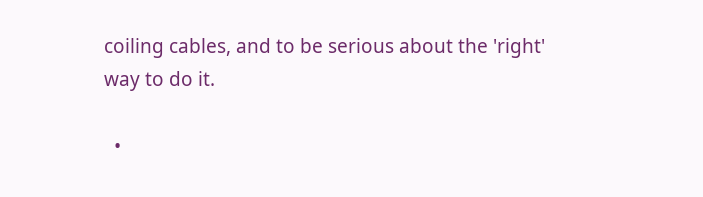coiling cables, and to be serious about the 'right' way to do it.

  •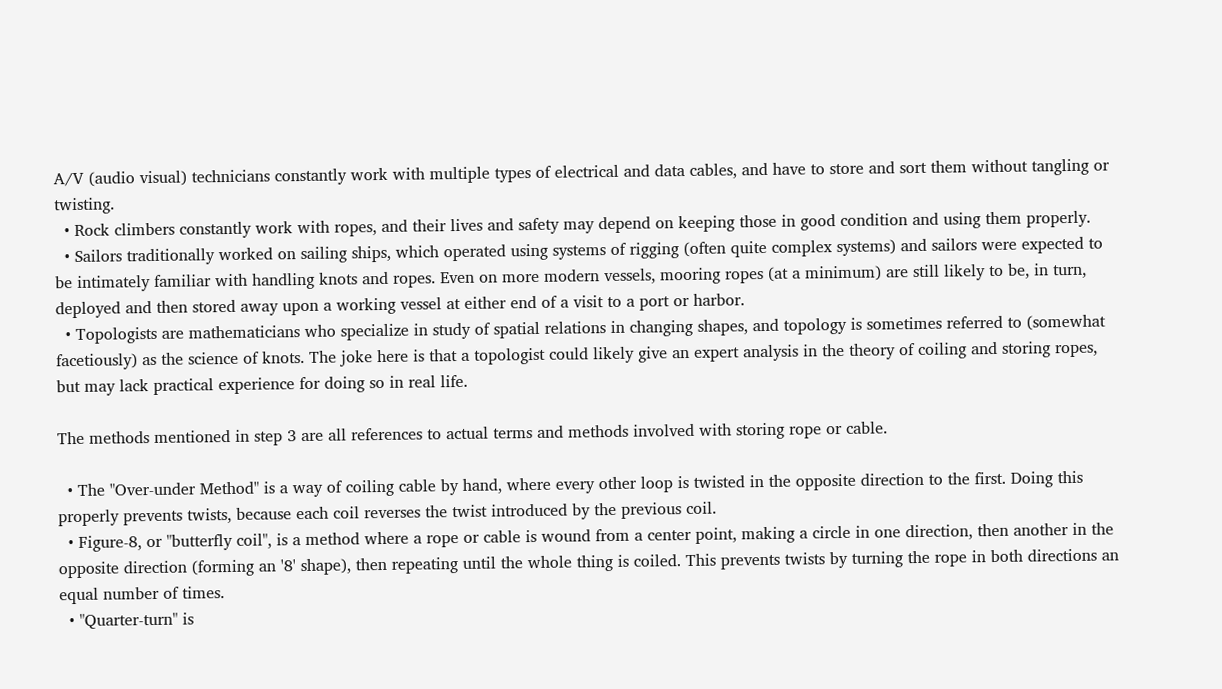A/V (audio visual) technicians constantly work with multiple types of electrical and data cables, and have to store and sort them without tangling or twisting.
  • Rock climbers constantly work with ropes, and their lives and safety may depend on keeping those in good condition and using them properly.
  • Sailors traditionally worked on sailing ships, which operated using systems of rigging (often quite complex systems) and sailors were expected to be intimately familiar with handling knots and ropes. Even on more modern vessels, mooring ropes (at a minimum) are still likely to be, in turn, deployed and then stored away upon a working vessel at either end of a visit to a port or harbor.
  • Topologists are mathematicians who specialize in study of spatial relations in changing shapes, and topology is sometimes referred to (somewhat facetiously) as the science of knots. The joke here is that a topologist could likely give an expert analysis in the theory of coiling and storing ropes, but may lack practical experience for doing so in real life.

The methods mentioned in step 3 are all references to actual terms and methods involved with storing rope or cable.

  • The "Over-under Method" is a way of coiling cable by hand, where every other loop is twisted in the opposite direction to the first. Doing this properly prevents twists, because each coil reverses the twist introduced by the previous coil.
  • Figure-8, or "butterfly coil", is a method where a rope or cable is wound from a center point, making a circle in one direction, then another in the opposite direction (forming an '8' shape), then repeating until the whole thing is coiled. This prevents twists by turning the rope in both directions an equal number of times.
  • "Quarter-turn" is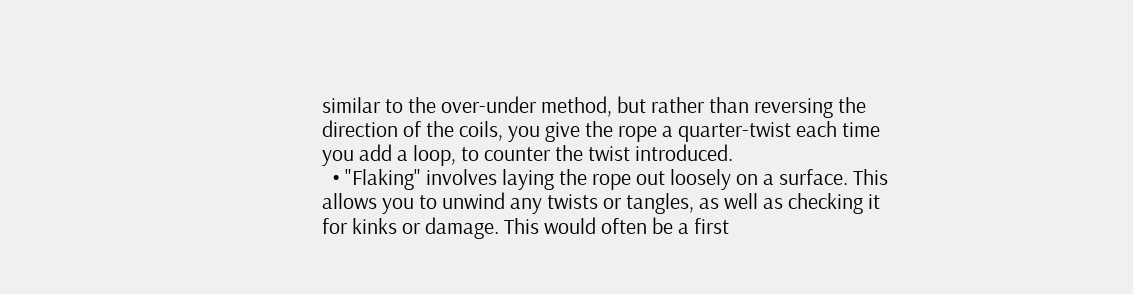similar to the over-under method, but rather than reversing the direction of the coils, you give the rope a quarter-twist each time you add a loop, to counter the twist introduced.
  • "Flaking" involves laying the rope out loosely on a surface. This allows you to unwind any twists or tangles, as well as checking it for kinks or damage. This would often be a first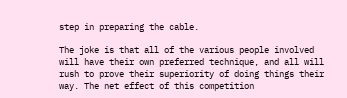step in preparing the cable.

The joke is that all of the various people involved will have their own preferred technique, and all will rush to prove their superiority of doing things their way. The net effect of this competition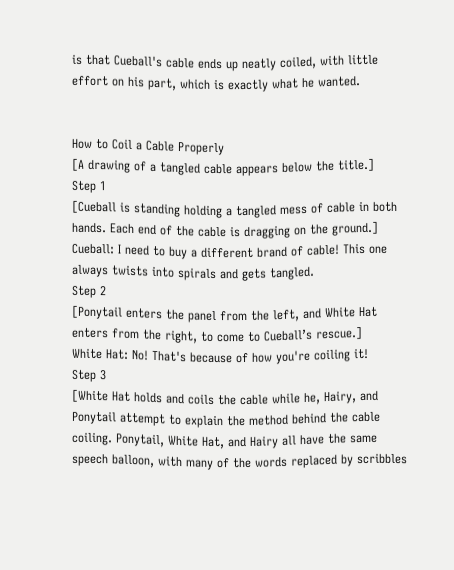is that Cueball's cable ends up neatly coiled, with little effort on his part, which is exactly what he wanted.


How to Coil a Cable Properly
[A drawing of a tangled cable appears below the title.]
Step 1
[Cueball is standing holding a tangled mess of cable in both hands. Each end of the cable is dragging on the ground.]
Cueball: I need to buy a different brand of cable! This one always twists into spirals and gets tangled.
Step 2
[Ponytail enters the panel from the left, and White Hat enters from the right, to come to Cueball’s rescue.]
White Hat: No! That's because of how you're coiling it!
Step 3
[White Hat holds and coils the cable while he, Hairy, and Ponytail attempt to explain the method behind the cable coiling. Ponytail, White Hat, and Hairy all have the same speech balloon, with many of the words replaced by scribbles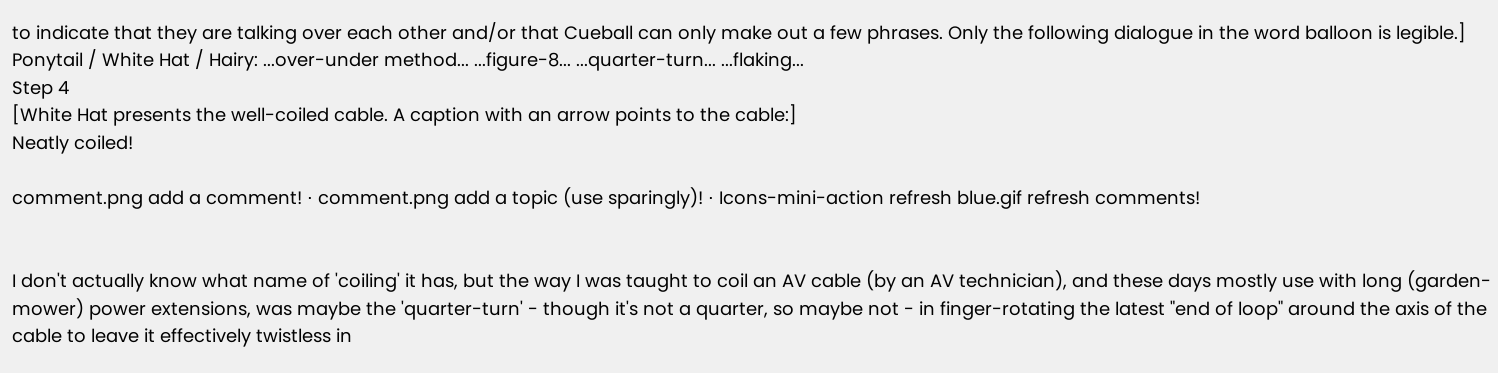to indicate that they are talking over each other and/or that Cueball can only make out a few phrases. Only the following dialogue in the word balloon is legible.]
Ponytail / White Hat / Hairy: ...over-under method... ...figure-8... ...quarter-turn... ...flaking...
Step 4
[White Hat presents the well-coiled cable. A caption with an arrow points to the cable:]
Neatly coiled!

comment.png add a comment! ⋅ comment.png add a topic (use sparingly)! ⋅ Icons-mini-action refresh blue.gif refresh comments!


I don't actually know what name of 'coiling' it has, but the way I was taught to coil an AV cable (by an AV technician), and these days mostly use with long (garden-mower) power extensions, was maybe the 'quarter-turn' - though it's not a quarter, so maybe not - in finger-rotating the latest "end of loop" around the axis of the cable to leave it effectively twistless in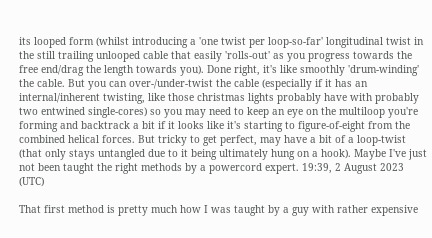its looped form (whilst introducing a 'one twist per loop-so-far' longitudinal twist in the still trailing unlooped cable that easily 'rolls-out' as you progress towards the free end/drag the length towards you). Done right, it's like smoothly 'drum-winding' the cable. But you can over-/under-twist the cable (especially if it has an internal/inherent twisting, like those christmas lights probably have with probably two entwined single-cores) so you may need to keep an eye on the multiloop you're forming and backtrack a bit if it looks like it's starting to figure-of-eight from the combined helical forces. But tricky to get perfect, may have a bit of a loop-twist (that only stays untangled due to it being ultimately hung on a hook). Maybe I've just not been taught the right methods by a powercord expert. 19:39, 2 August 2023 (UTC)

That first method is pretty much how I was taught by a guy with rather expensive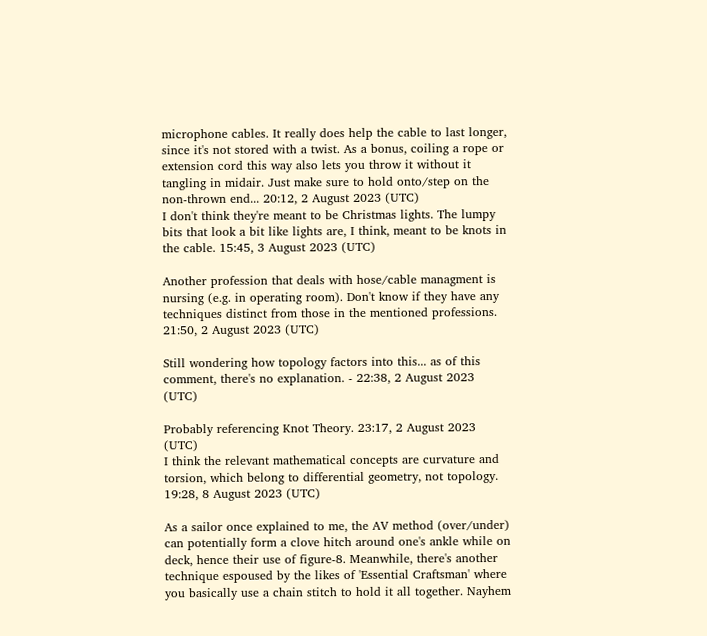microphone cables. It really does help the cable to last longer, since it's not stored with a twist. As a bonus, coiling a rope or extension cord this way also lets you throw it without it tangling in midair. Just make sure to hold onto/step on the non-thrown end... 20:12, 2 August 2023 (UTC)
I don't think they're meant to be Christmas lights. The lumpy bits that look a bit like lights are, I think, meant to be knots in the cable. 15:45, 3 August 2023 (UTC)

Another profession that deals with hose/cable managment is nursing (e.g. in operating room). Don't know if they have any techniques distinct from those in the mentioned professions. 21:50, 2 August 2023 (UTC)

Still wondering how topology factors into this... as of this comment, there's no explanation. - 22:38, 2 August 2023 (UTC)

Probably referencing Knot Theory. 23:17, 2 August 2023 (UTC)
I think the relevant mathematical concepts are curvature and torsion, which belong to differential geometry, not topology. 19:28, 8 August 2023 (UTC)

As a sailor once explained to me, the AV method (over/under) can potentially form a clove hitch around one's ankle while on deck, hence their use of figure-8. Meanwhile, there's another technique espoused by the likes of 'Essential Craftsman' where you basically use a chain stitch to hold it all together. Nayhem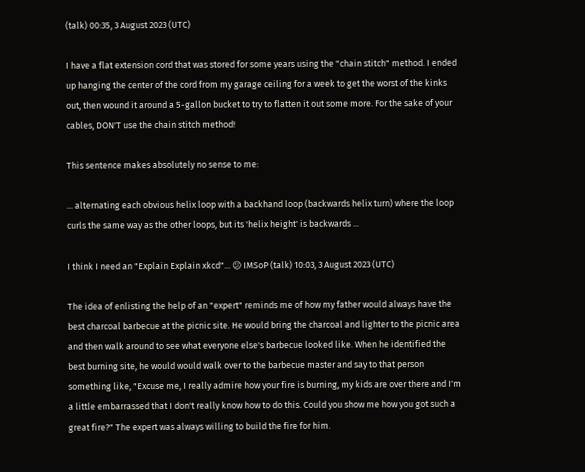(talk) 00:35, 3 August 2023 (UTC)

I have a flat extension cord that was stored for some years using the "chain stitch" method. I ended up hanging the center of the cord from my garage ceiling for a week to get the worst of the kinks out, then wound it around a 5-gallon bucket to try to flatten it out some more. For the sake of your cables, DON'T use the chain stitch method!

This sentence makes absolutely no sense to me:

... alternating each obvious helix loop with a backhand loop (backwards helix turn) where the loop curls the same way as the other loops, but its 'helix height' is backwards ...

I think I need an "Explain Explain xkcd"... 😕 IMSoP (talk) 10:03, 3 August 2023 (UTC)

The idea of enlisting the help of an "expert" reminds me of how my father would always have the best charcoal barbecue at the picnic site. He would bring the charcoal and lighter to the picnic area and then walk around to see what everyone else's barbecue looked like. When he identified the best burning site, he would would walk over to the barbecue master and say to that person something like, "Excuse me, I really admire how your fire is burning, my kids are over there and I'm a little embarrassed that I don't really know how to do this. Could you show me how you got such a great fire?" The expert was always willing to build the fire for him.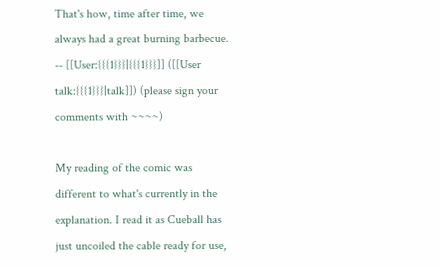That's how, time after time, we always had a great burning barbecue. -- [[User:{{{1}}}|{{{1}}}]] ([[User talk:{{{1}}}|talk]]) (please sign your comments with ~~~~)

My reading of the comic was different to what's currently in the explanation. I read it as Cueball has just uncoiled the cable ready for use,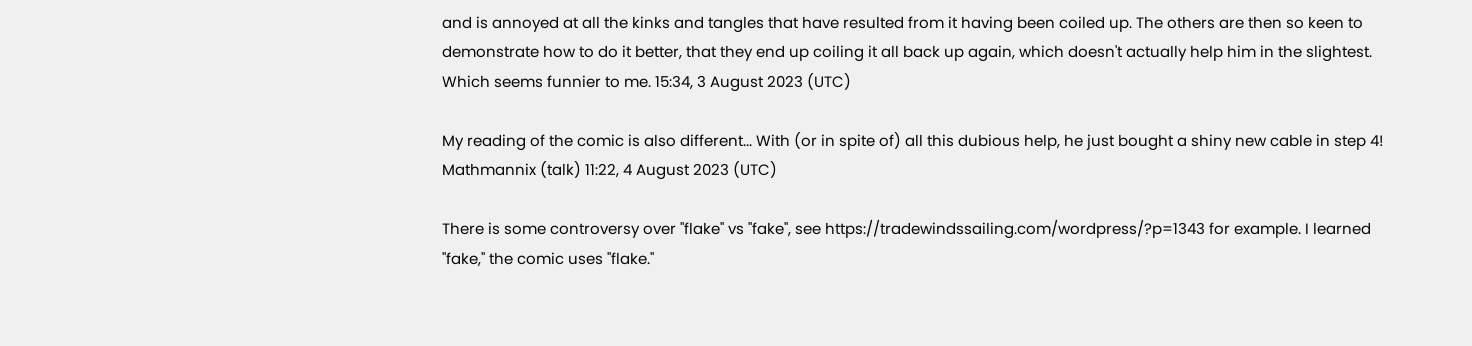and is annoyed at all the kinks and tangles that have resulted from it having been coiled up. The others are then so keen to demonstrate how to do it better, that they end up coiling it all back up again, which doesn't actually help him in the slightest. Which seems funnier to me. 15:34, 3 August 2023 (UTC)

My reading of the comic is also different... With (or in spite of) all this dubious help, he just bought a shiny new cable in step 4! Mathmannix (talk) 11:22, 4 August 2023 (UTC)

There is some controversy over "flake" vs "fake", see https://tradewindssailing.com/wordpress/?p=1343 for example. I learned "fake," the comic uses "flake."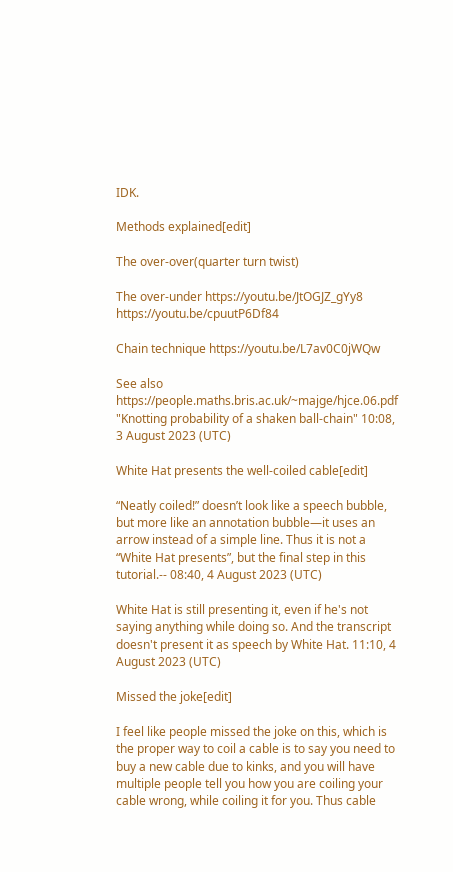IDK.

Methods explained[edit]

The over-over(quarter turn twist)

The over-under https://youtu.be/JtOGJZ_gYy8 https://youtu.be/cpuutP6Df84

Chain technique https://youtu.be/L7av0C0jWQw

See also https://people.maths.bris.ac.uk/~majge/hjce.06.pdf "Knotting probability of a shaken ball-chain" 10:08, 3 August 2023 (UTC)

White Hat presents the well-coiled cable[edit]

“Neatly coiled!” doesn’t look like a speech bubble, but more like an annotation bubble—it uses an arrow instead of a simple line. Thus it is not a “White Hat presents”, but the final step in this tutorial.-- 08:40, 4 August 2023 (UTC)

White Hat is still presenting it, even if he's not saying anything while doing so. And the transcript doesn't present it as speech by White Hat. 11:10, 4 August 2023 (UTC)

Missed the joke[edit]

I feel like people missed the joke on this, which is the proper way to coil a cable is to say you need to buy a new cable due to kinks, and you will have multiple people tell you how you are coiling your cable wrong, while coiling it for you. Thus cable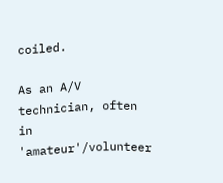coiled.

As an A/V technician, often in 'amateur'/volunteer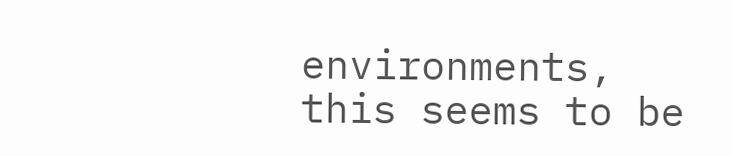environments, this seems to be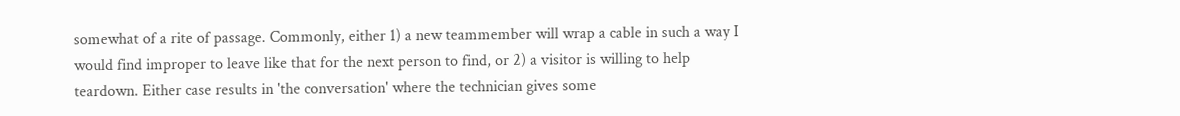somewhat of a rite of passage. Commonly, either 1) a new teammember will wrap a cable in such a way I would find improper to leave like that for the next person to find, or 2) a visitor is willing to help teardown. Either case results in 'the conversation' where the technician gives some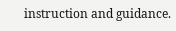instruction and guidance.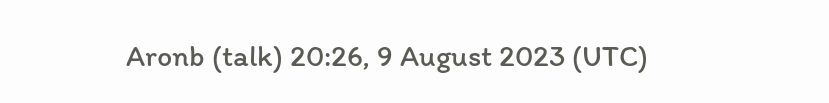Aronb (talk) 20:26, 9 August 2023 (UTC)